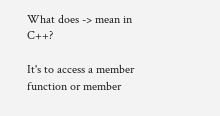What does -> mean in C++?

It's to access a member function or member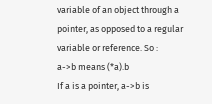variable of an object through a pointer, as opposed to a regular variable or reference. So :
a->b means (*a).b
If a is a pointer, a->b is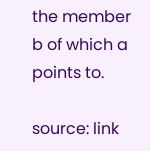the member b of which a points to.

source: link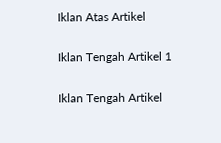Iklan Atas Artikel

Iklan Tengah Artikel 1

Iklan Tengah Artikel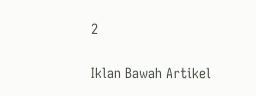2

Iklan Bawah Artikel